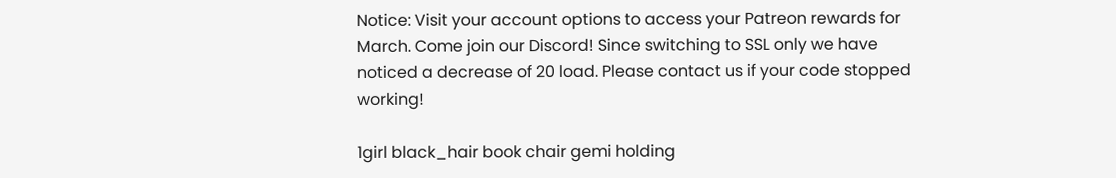Notice: Visit your account options to access your Patreon rewards for March. Come join our Discord! Since switching to SSL only we have noticed a decrease of 20 load. Please contact us if your code stopped working!

1girl black_hair book chair gemi holding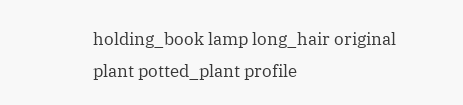holding_book lamp long_hair original plant potted_plant profile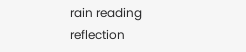rain reading reflection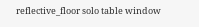reflective_floor solo table window